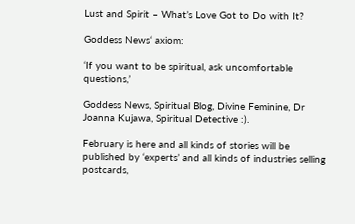Lust and Spirit – What’s Love Got to Do with It?

Goddess News‘ axiom:

‘If you want to be spiritual, ask uncomfortable questions,’

Goddess News, Spiritual Blog, Divine Feminine, Dr Joanna Kujawa, Spiritual Detective :).

February is here and all kinds of stories will be published by ‘experts’ and all kinds of industries selling postcards,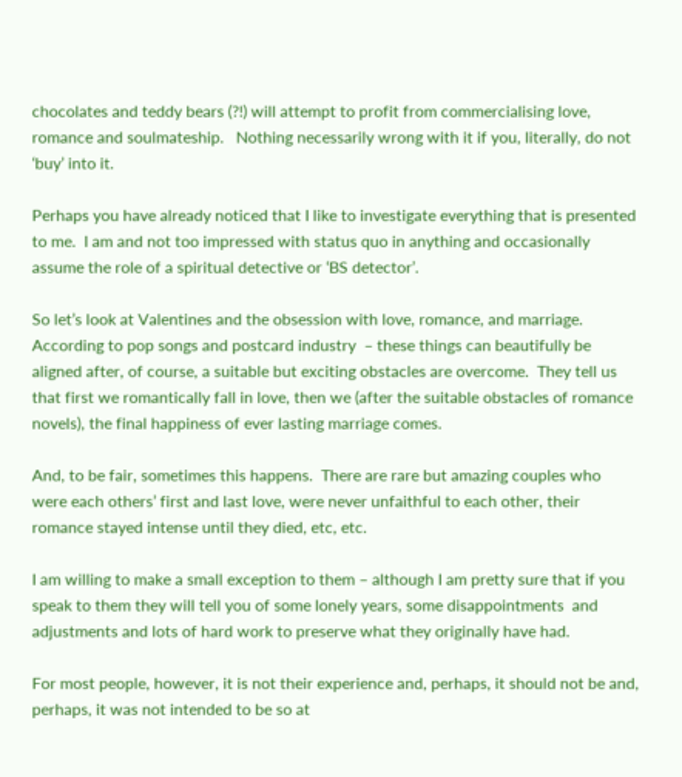chocolates and teddy bears (?!) will attempt to profit from commercialising love, romance and soulmateship.   Nothing necessarily wrong with it if you, literally, do not ‘buy’ into it.

Perhaps you have already noticed that I like to investigate everything that is presented to me.  I am and not too impressed with status quo in anything and occasionally assume the role of a spiritual detective or ‘BS detector’.

So let’s look at Valentines and the obsession with love, romance, and marriage.  According to pop songs and postcard industry  – these things can beautifully be aligned after, of course, a suitable but exciting obstacles are overcome.  They tell us that first we romantically fall in love, then we (after the suitable obstacles of romance novels), the final happiness of ever lasting marriage comes.

And, to be fair, sometimes this happens.  There are rare but amazing couples who were each others’ first and last love, were never unfaithful to each other, their romance stayed intense until they died, etc, etc.

I am willing to make a small exception to them – although I am pretty sure that if you speak to them they will tell you of some lonely years, some disappointments  and adjustments and lots of hard work to preserve what they originally have had.

For most people, however, it is not their experience and, perhaps, it should not be and, perhaps, it was not intended to be so at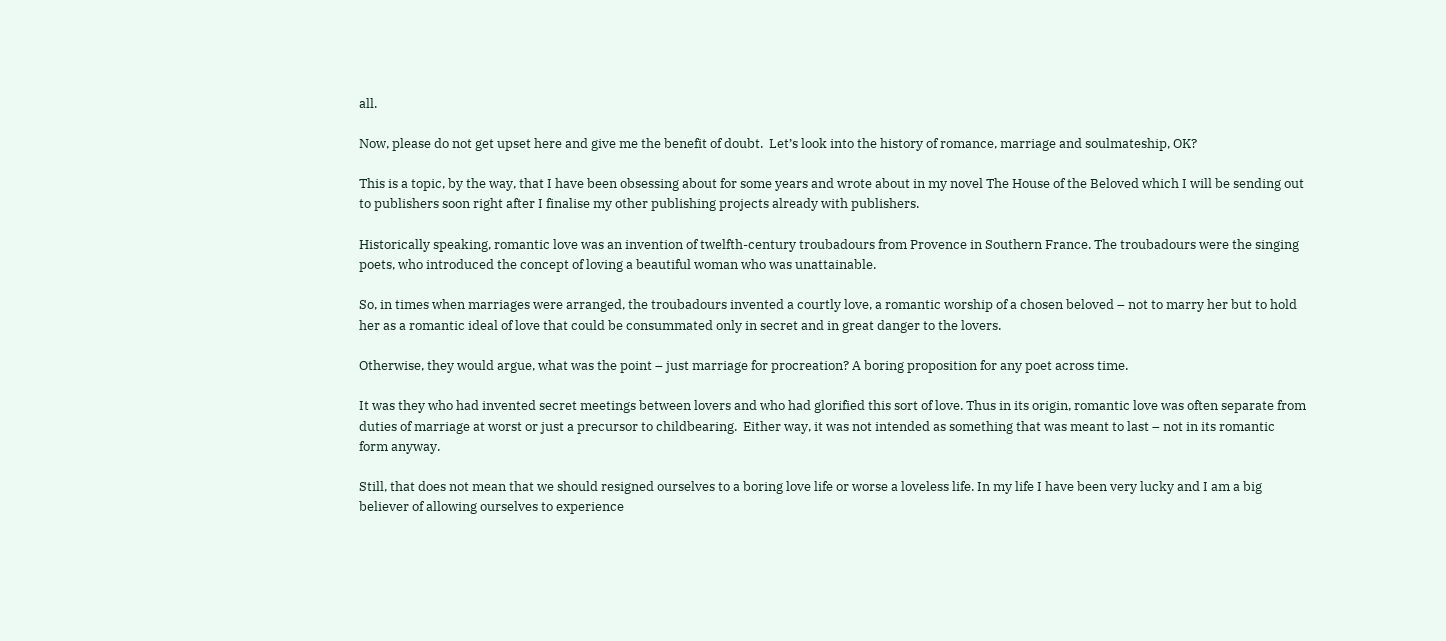all.

Now, please do not get upset here and give me the benefit of doubt.  Let’s look into the history of romance, marriage and soulmateship, OK?

This is a topic, by the way, that I have been obsessing about for some years and wrote about in my novel The House of the Beloved which I will be sending out to publishers soon right after I finalise my other publishing projects already with publishers.

Historically speaking, romantic love was an invention of twelfth-century troubadours from Provence in Southern France. The troubadours were the singing poets, who introduced the concept of loving a beautiful woman who was unattainable.

So, in times when marriages were arranged, the troubadours invented a courtly love, a romantic worship of a chosen beloved – not to marry her but to hold her as a romantic ideal of love that could be consummated only in secret and in great danger to the lovers.

Otherwise, they would argue, what was the point – just marriage for procreation? A boring proposition for any poet across time.

It was they who had invented secret meetings between lovers and who had glorified this sort of love. Thus in its origin, romantic love was often separate from duties of marriage at worst or just a precursor to childbearing.  Either way, it was not intended as something that was meant to last – not in its romantic form anyway.

Still, that does not mean that we should resigned ourselves to a boring love life or worse a loveless life. In my life I have been very lucky and I am a big believer of allowing ourselves to experience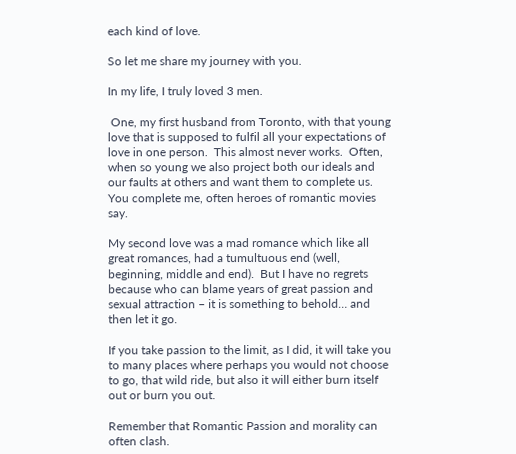each kind of love.

So let me share my journey with you.

In my life, I truly loved 3 men.

 One, my first husband from Toronto, with that young love that is supposed to fulfil all your expectations of love in one person.  This almost never works.  Often, when so young we also project both our ideals and our faults at others and want them to complete us.  You complete me, often heroes of romantic movies say.

My second love was a mad romance which like all great romances, had a tumultuous end (well, beginning, middle and end).  But I have no regrets because who can blame years of great passion and sexual attraction – it is something to behold… and then let it go.

If you take passion to the limit, as I did, it will take you to many places where perhaps you would not choose to go, that wild ride, but also it will either burn itself out or burn you out.

Remember that Romantic Passion and morality can often clash.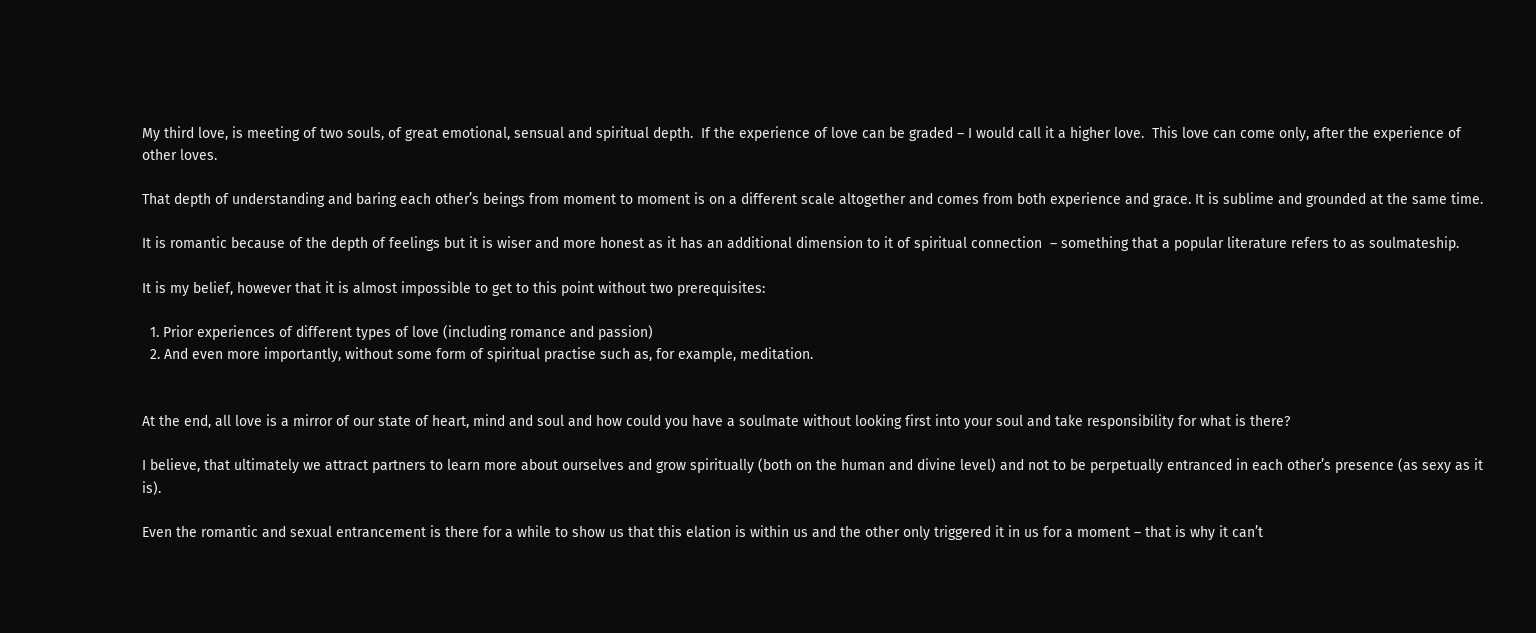My third love, is meeting of two souls, of great emotional, sensual and spiritual depth.  If the experience of love can be graded – I would call it a higher love.  This love can come only, after the experience of other loves.

That depth of understanding and baring each other’s beings from moment to moment is on a different scale altogether and comes from both experience and grace. It is sublime and grounded at the same time.

It is romantic because of the depth of feelings but it is wiser and more honest as it has an additional dimension to it of spiritual connection  – something that a popular literature refers to as soulmateship.

It is my belief, however that it is almost impossible to get to this point without two prerequisites:

  1. Prior experiences of different types of love (including romance and passion)
  2. And even more importantly, without some form of spiritual practise such as, for example, meditation.


At the end, all love is a mirror of our state of heart, mind and soul and how could you have a soulmate without looking first into your soul and take responsibility for what is there?

I believe, that ultimately we attract partners to learn more about ourselves and grow spiritually (both on the human and divine level) and not to be perpetually entranced in each other’s presence (as sexy as it is).

Even the romantic and sexual entrancement is there for a while to show us that this elation is within us and the other only triggered it in us for a moment – that is why it can’t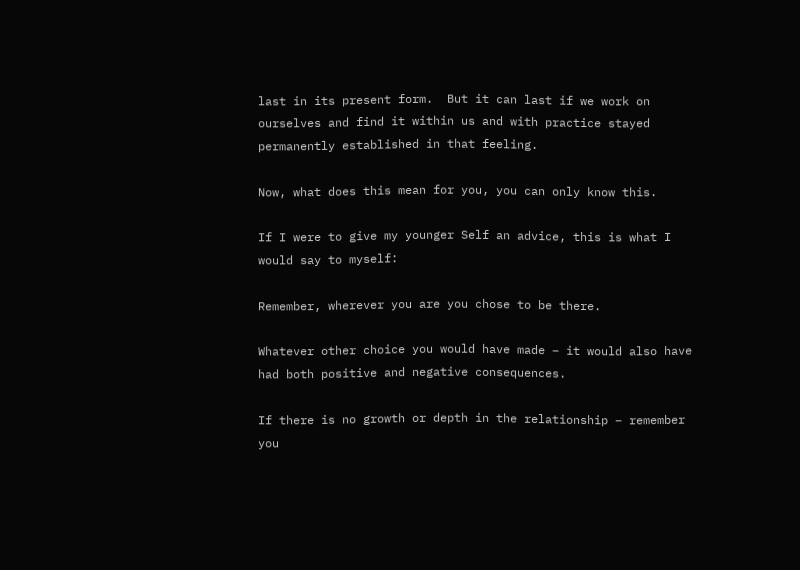last in its present form.  But it can last if we work on ourselves and find it within us and with practice stayed permanently established in that feeling.

Now, what does this mean for you, you can only know this.

If I were to give my younger Self an advice, this is what I would say to myself:

Remember, wherever you are you chose to be there.

Whatever other choice you would have made – it would also have had both positive and negative consequences.

If there is no growth or depth in the relationship – remember you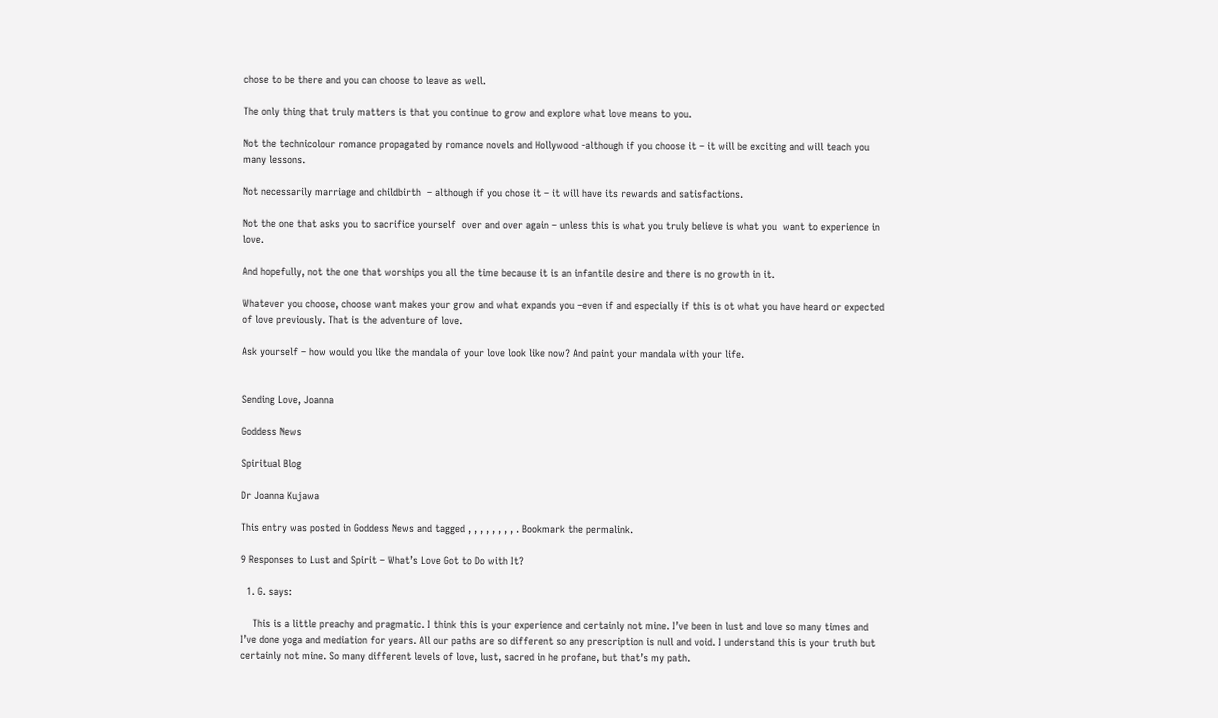chose to be there and you can choose to leave as well.

The only thing that truly matters is that you continue to grow and explore what love means to you.

Not the technicolour romance propagated by romance novels and Hollywood -although if you choose it – it will be exciting and will teach you many lessons.

Not necessarily marriage and childbirth  – although if you chose it – it will have its rewards and satisfactions.

Not the one that asks you to sacrifice yourself  over and over again – unless this is what you truly believe is what you  want to experience in love.

And hopefully, not the one that worships you all the time because it is an infantile desire and there is no growth in it.

Whatever you choose, choose want makes your grow and what expands you –even if and especially if this is ot what you have heard or expected of love previously. That is the adventure of love.

Ask yourself – how would you like the mandala of your love look like now? And paint your mandala with your life.


Sending Love, Joanna

Goddess News

Spiritual Blog

Dr Joanna Kujawa

This entry was posted in Goddess News and tagged , , , , , , , , . Bookmark the permalink.

9 Responses to Lust and Spirit – What’s Love Got to Do with It?

  1. G. says:

    This is a little preachy and pragmatic. I think this is your experience and certainly not mine. I’ve been in lust and love so many times and I’ve done yoga and mediation for years. All our paths are so different so any prescription is null and void. I understand this is your truth but certainly not mine. So many different levels of love, lust, sacred in he profane, but that’s my path.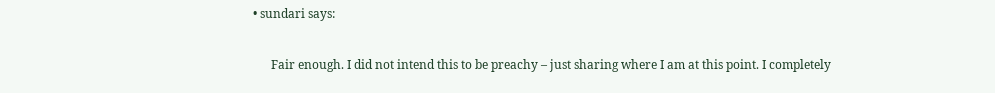• sundari says:

      Fair enough. I did not intend this to be preachy – just sharing where I am at this point. I completely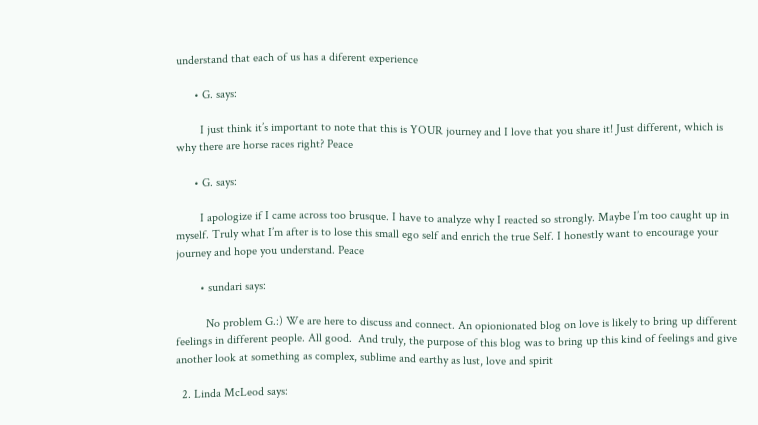understand that each of us has a diferent experience

      • G. says:

        I just think it’s important to note that this is YOUR journey and I love that you share it! Just different, which is why there are horse races right? Peace

      • G. says:

        I apologize if I came across too brusque. I have to analyze why I reacted so strongly. Maybe I’m too caught up in myself. Truly what I’m after is to lose this small ego self and enrich the true Self. I honestly want to encourage your journey and hope you understand. Peace

        • sundari says:

          No problem G.:) We are here to discuss and connect. An opionionated blog on love is likely to bring up different feelings in different people. All good.  And truly, the purpose of this blog was to bring up this kind of feelings and give another look at something as complex, sublime and earthy as lust, love and spirit

  2. Linda McLeod says: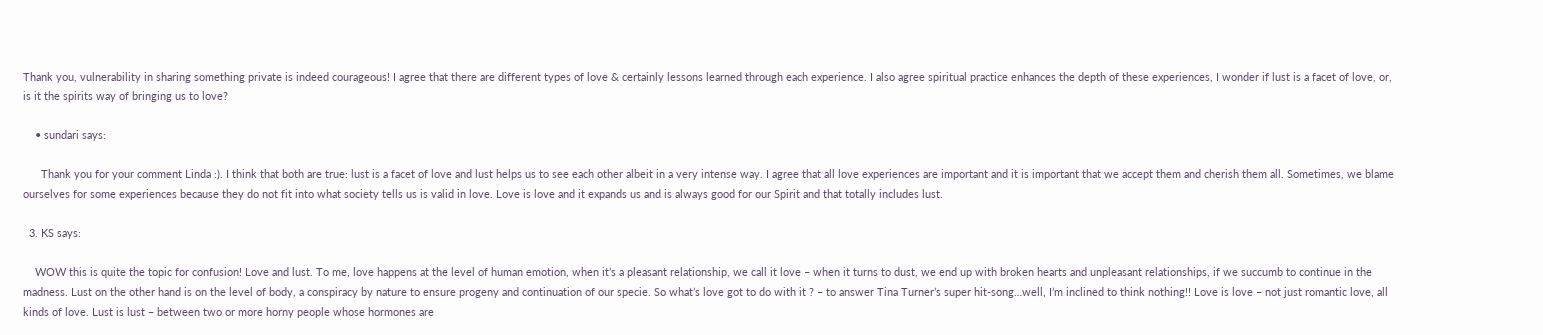Thank you, vulnerability in sharing something private is indeed courageous! I agree that there are different types of love & certainly lessons learned through each experience. I also agree spiritual practice enhances the depth of these experiences, I wonder if lust is a facet of love, or, is it the spirits way of bringing us to love?

    • sundari says:

      Thank you for your comment Linda :). I think that both are true: lust is a facet of love and lust helps us to see each other albeit in a very intense way. I agree that all love experiences are important and it is important that we accept them and cherish them all. Sometimes, we blame ourselves for some experiences because they do not fit into what society tells us is valid in love. Love is love and it expands us and is always good for our Spirit and that totally includes lust.

  3. KS says:

    WOW this is quite the topic for confusion! Love and lust. To me, love happens at the level of human emotion, when it’s a pleasant relationship, we call it love – when it turns to dust, we end up with broken hearts and unpleasant relationships, if we succumb to continue in the madness. Lust on the other hand is on the level of body, a conspiracy by nature to ensure progeny and continuation of our specie. So what’s love got to do with it ? – to answer Tina Turner’s super hit-song…well, I’m inclined to think nothing!! Love is love – not just romantic love, all kinds of love. Lust is lust – between two or more horny people whose hormones are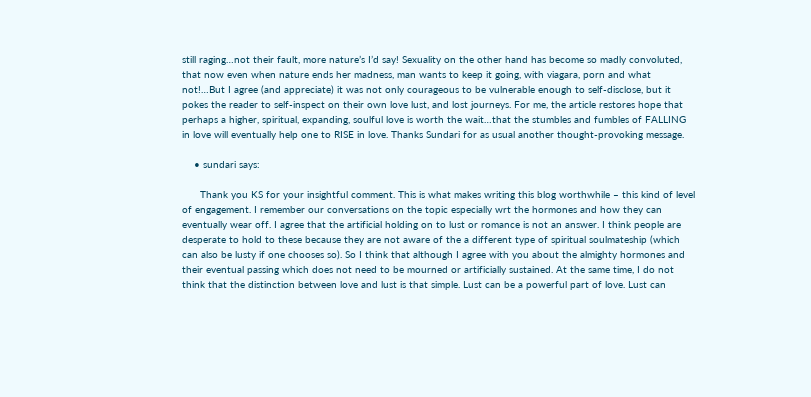still raging…not their fault, more nature’s I’d say! Sexuality on the other hand has become so madly convoluted, that now even when nature ends her madness, man wants to keep it going, with viagara, porn and what not!…But I agree (and appreciate) it was not only courageous to be vulnerable enough to self-disclose, but it pokes the reader to self-inspect on their own love lust, and lost journeys. For me, the article restores hope that perhaps a higher, spiritual, expanding, soulful love is worth the wait…that the stumbles and fumbles of FALLING in love will eventually help one to RISE in love. Thanks Sundari for as usual another thought-provoking message.

    • sundari says:

      Thank you KS for your insightful comment. This is what makes writing this blog worthwhile – this kind of level of engagement. I remember our conversations on the topic especially wrt the hormones and how they can eventually wear off. I agree that the artificial holding on to lust or romance is not an answer. I think people are desperate to hold to these because they are not aware of the a different type of spiritual soulmateship (which can also be lusty if one chooses so). So I think that although I agree with you about the almighty hormones and their eventual passing which does not need to be mourned or artificially sustained. At the same time, I do not think that the distinction between love and lust is that simple. Lust can be a powerful part of love. Lust can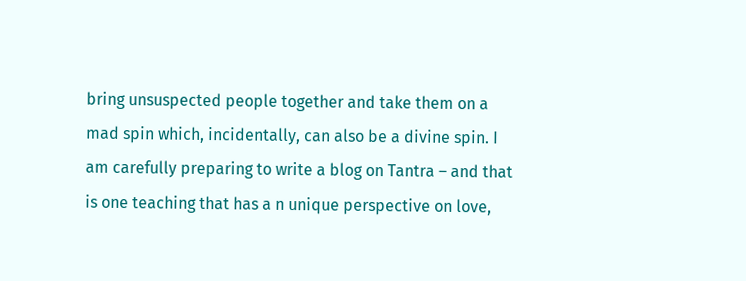bring unsuspected people together and take them on a mad spin which, incidentally, can also be a divine spin. I am carefully preparing to write a blog on Tantra – and that is one teaching that has a n unique perspective on love,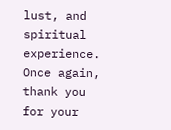lust, and spiritual experience. Once again, thank you for your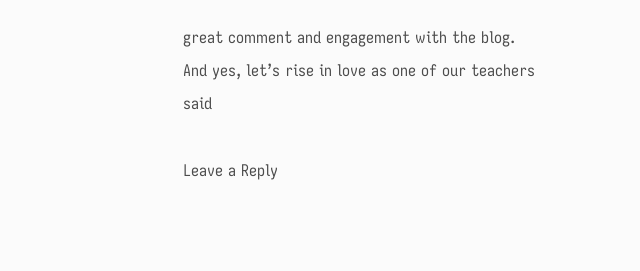great comment and engagement with the blog.  And yes, let’s rise in love as one of our teachers said

Leave a Reply